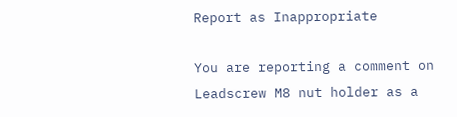Report as Inappropriate

You are reporting a comment on Leadscrew M8 nut holder as a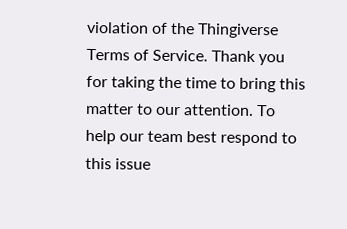violation of the Thingiverse Terms of Service. Thank you for taking the time to bring this matter to our attention. To help our team best respond to this issue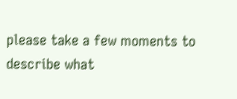please take a few moments to describe what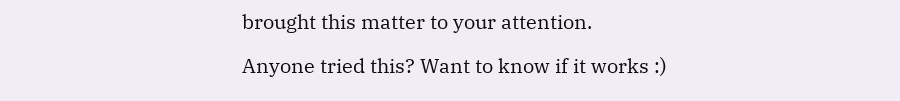brought this matter to your attention.

Anyone tried this? Want to know if it works :)